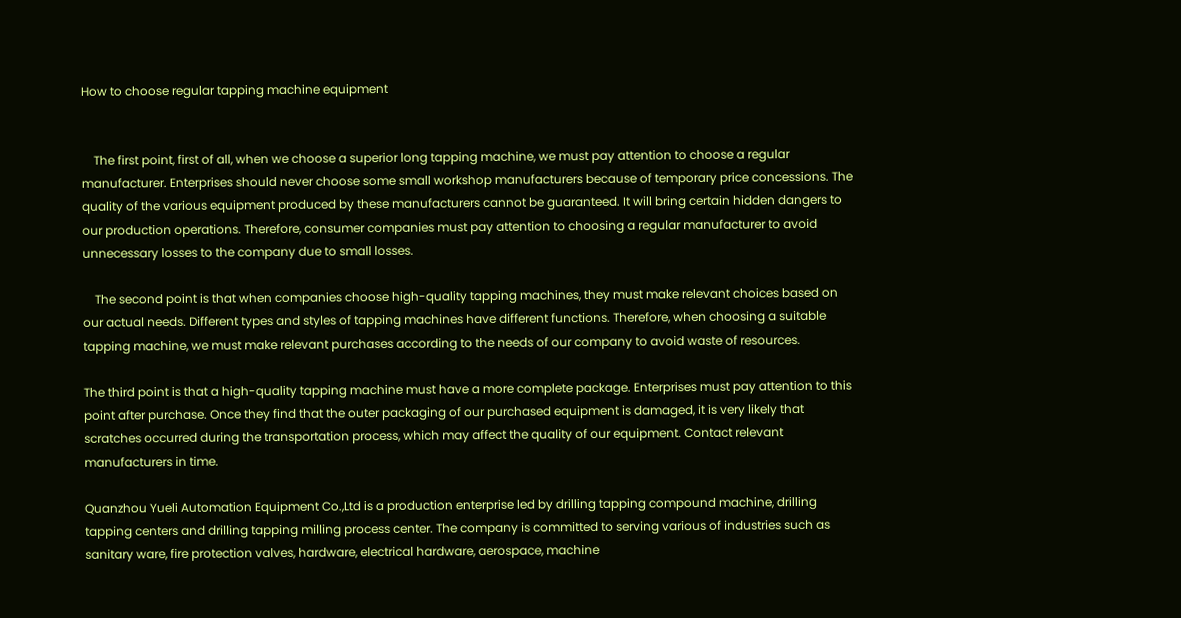How to choose regular tapping machine equipment


    The first point, first of all, when we choose a superior long tapping machine, we must pay attention to choose a regular manufacturer. Enterprises should never choose some small workshop manufacturers because of temporary price concessions. The quality of the various equipment produced by these manufacturers cannot be guaranteed. It will bring certain hidden dangers to our production operations. Therefore, consumer companies must pay attention to choosing a regular manufacturer to avoid unnecessary losses to the company due to small losses.

    The second point is that when companies choose high-quality tapping machines, they must make relevant choices based on our actual needs. Different types and styles of tapping machines have different functions. Therefore, when choosing a suitable tapping machine, we must make relevant purchases according to the needs of our company to avoid waste of resources.

The third point is that a high-quality tapping machine must have a more complete package. Enterprises must pay attention to this point after purchase. Once they find that the outer packaging of our purchased equipment is damaged, it is very likely that scratches occurred during the transportation process, which may affect the quality of our equipment. Contact relevant manufacturers in time.

Quanzhou Yueli Automation Equipment Co.,Ltd is a production enterprise led by drilling tapping compound machine, drilling tapping centers and drilling tapping milling process center. The company is committed to serving various of industries such as sanitary ware, fire protection valves, hardware, electrical hardware, aerospace, machine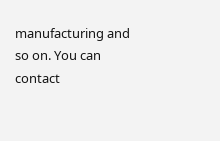manufacturing and so on. You can contact